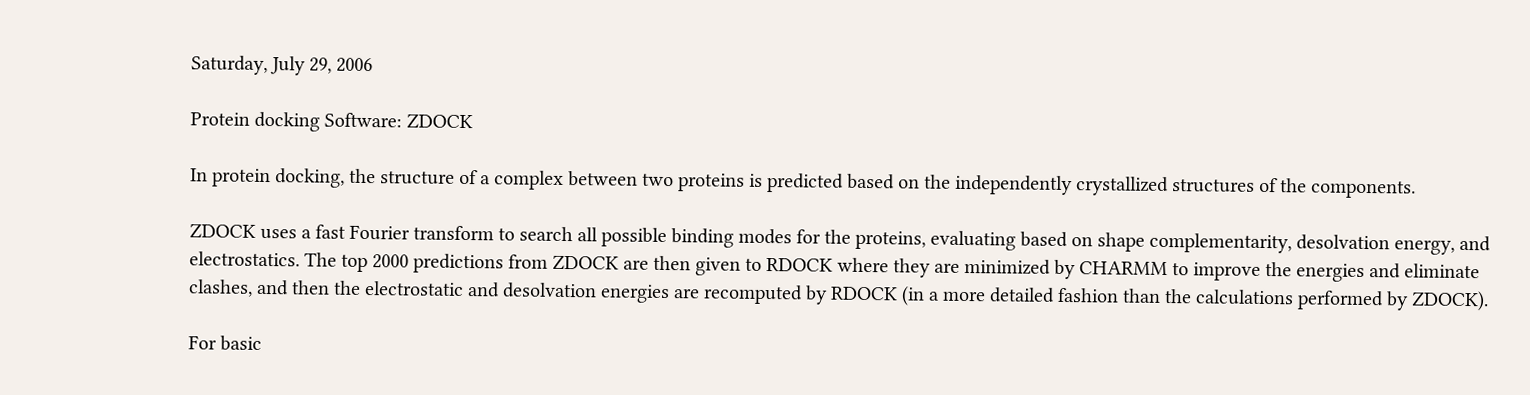Saturday, July 29, 2006

Protein docking Software: ZDOCK

In protein docking, the structure of a complex between two proteins is predicted based on the independently crystallized structures of the components.

ZDOCK uses a fast Fourier transform to search all possible binding modes for the proteins, evaluating based on shape complementarity, desolvation energy, and electrostatics. The top 2000 predictions from ZDOCK are then given to RDOCK where they are minimized by CHARMM to improve the energies and eliminate clashes, and then the electrostatic and desolvation energies are recomputed by RDOCK (in a more detailed fashion than the calculations performed by ZDOCK).

For basic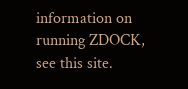information on running ZDOCK, see this site.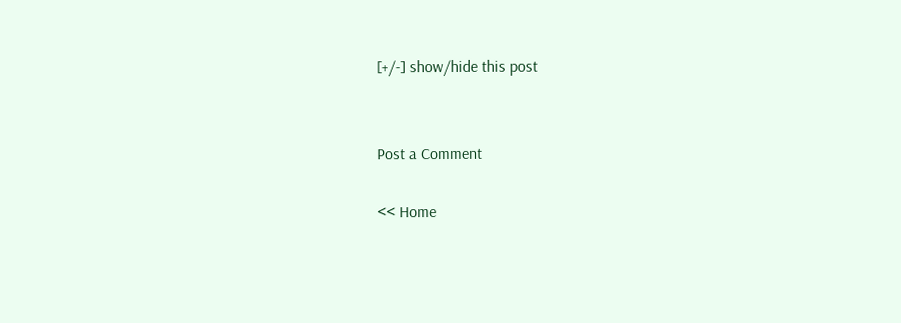[+/-] show/hide this post


Post a Comment

<< Home